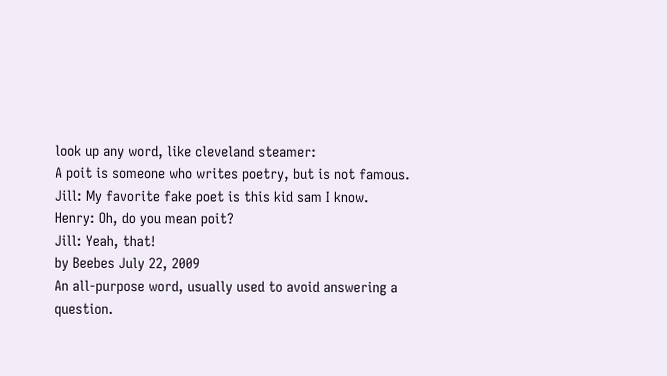look up any word, like cleveland steamer:
A poit is someone who writes poetry, but is not famous.
Jill: My favorite fake poet is this kid sam I know.
Henry: Oh, do you mean poit?
Jill: Yeah, that!
by Beebes July 22, 2009
An all-purpose word, usually used to avoid answering a question.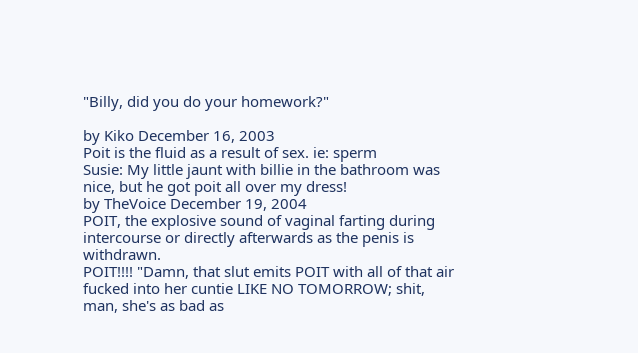"Billy, did you do your homework?"

by Kiko December 16, 2003
Poit is the fluid as a result of sex. ie: sperm
Susie: My little jaunt with billie in the bathroom was nice, but he got poit all over my dress!
by TheVoice December 19, 2004
POIT, the explosive sound of vaginal farting during intercourse or directly afterwards as the penis is withdrawn.
POIT!!!! "Damn, that slut emits POIT with all of that air fucked into her cuntie LIKE NO TOMORROW; shit, man, she's as bad as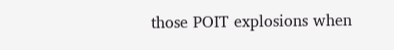those POIT explosions when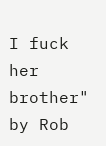I fuck her brother"
by Rob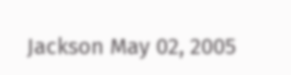Jackson May 02, 2005